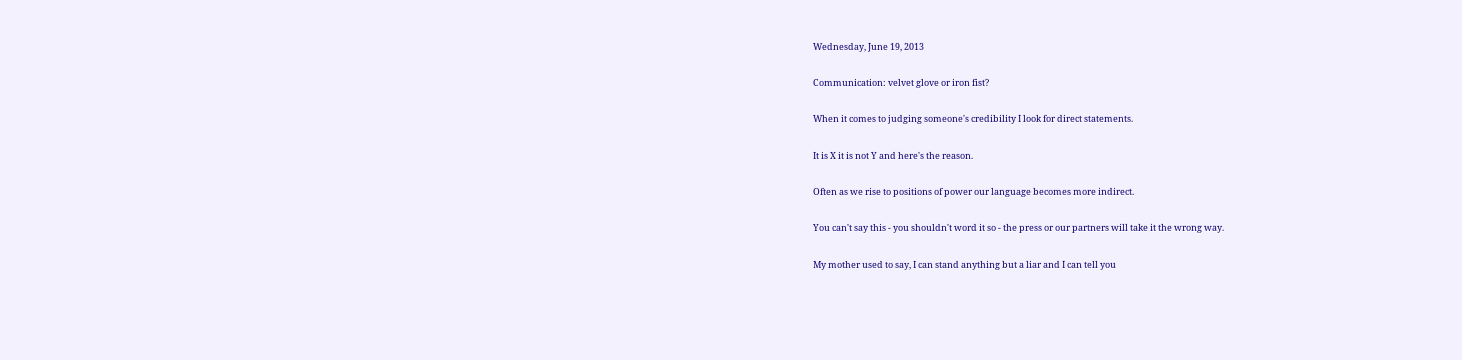Wednesday, June 19, 2013

Communication: velvet glove or iron fist?

When it comes to judging someone's credibility I look for direct statements.

It is X it is not Y and here's the reason.

Often as we rise to positions of power our language becomes more indirect.

You can't say this - you shouldn't word it so - the press or our partners will take it the wrong way.

My mother used to say, I can stand anything but a liar and I can tell you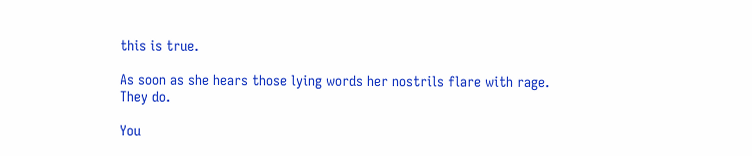this is true.

As soon as she hears those lying words her nostrils flare with rage. They do.

You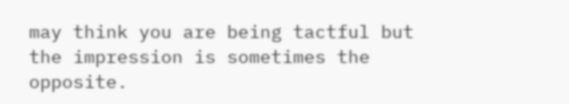may think you are being tactful but the impression is sometimes the opposite.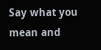Say what you mean and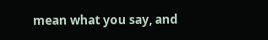mean what you say, and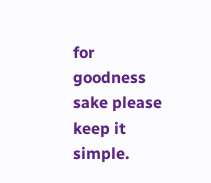for goodness sake please keep it simple.